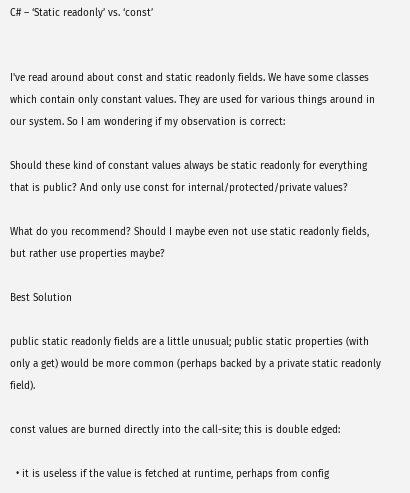C# – ‘Static readonly’ vs. ‘const’


I've read around about const and static readonly fields. We have some classes which contain only constant values. They are used for various things around in our system. So I am wondering if my observation is correct:

Should these kind of constant values always be static readonly for everything that is public? And only use const for internal/protected/private values?

What do you recommend? Should I maybe even not use static readonly fields, but rather use properties maybe?

Best Solution

public static readonly fields are a little unusual; public static properties (with only a get) would be more common (perhaps backed by a private static readonly field).

const values are burned directly into the call-site; this is double edged:

  • it is useless if the value is fetched at runtime, perhaps from config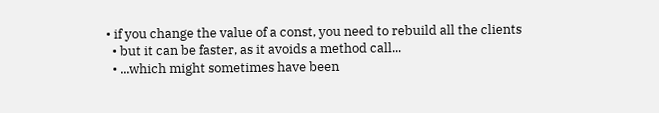• if you change the value of a const, you need to rebuild all the clients
  • but it can be faster, as it avoids a method call...
  • ...which might sometimes have been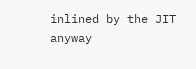inlined by the JIT anyway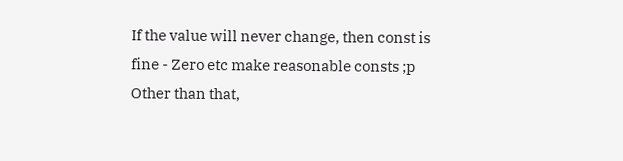If the value will never change, then const is fine - Zero etc make reasonable consts ;p Other than that,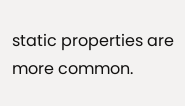static properties are more common.